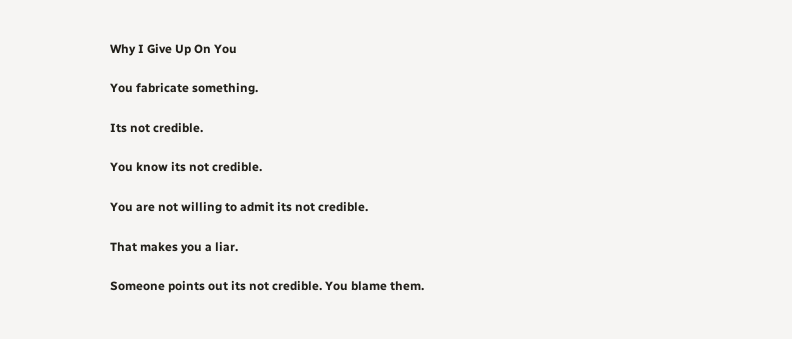Why I Give Up On You

You fabricate something.

Its not credible.

You know its not credible.

You are not willing to admit its not credible.

That makes you a liar.

Someone points out its not credible. You blame them.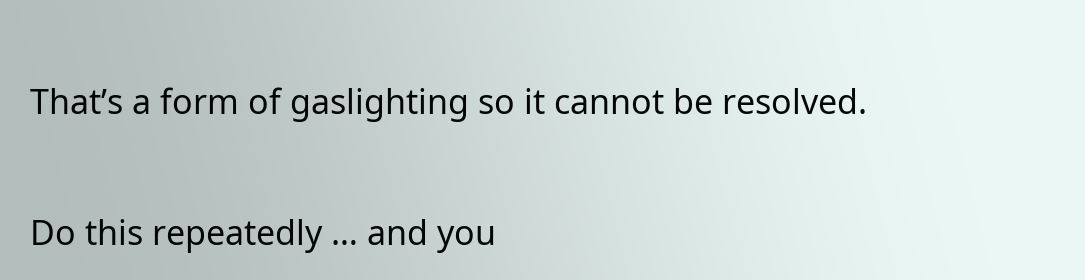That’s a form of gaslighting so it cannot be resolved.

Do this repeatedly … and you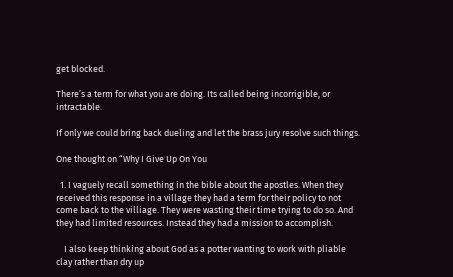get blocked.

There’s a term for what you are doing. Its called being incorrigible, or intractable.

If only we could bring back dueling and let the brass jury resolve such things.

One thought on “Why I Give Up On You

  1. I vaguely recall something in the bible about the apostles. When they received this response in a village they had a term for their policy to not come back to the villiage. They were wasting their time trying to do so. And they had limited resources. Instead they had a mission to accomplish.

    I also keep thinking about God as a potter wanting to work with pliable clay rather than dry up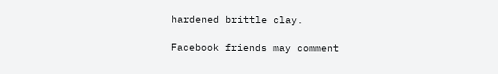hardened brittle clay.

Facebook friends may comment